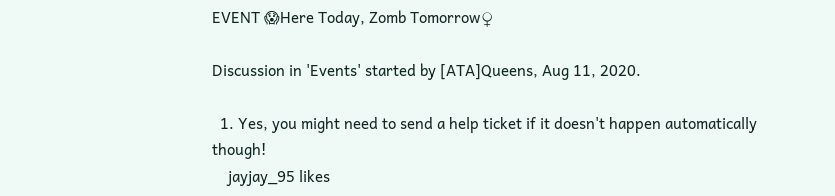EVENT 😱Here Today, Zomb Tomorrow♀

Discussion in 'Events' started by [ATA]Queens, Aug 11, 2020.

  1. Yes, you might need to send a help ticket if it doesn't happen automatically though!
    jayjay_95 likes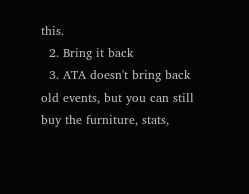this.
  2. Bring it back
  3. ATA doesn't bring back old events, but you can still buy the furniture, stats,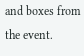and boxes from the event.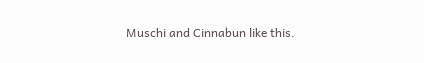Muschi and Cinnabun like this.